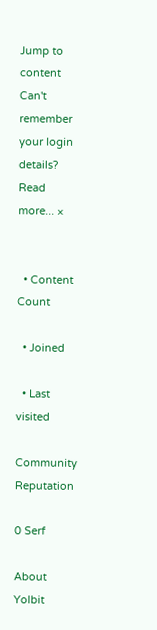Jump to content
Can't remember your login details? Read more... ×


  • Content Count

  • Joined

  • Last visited

Community Reputation

0 Serf

About Yolbit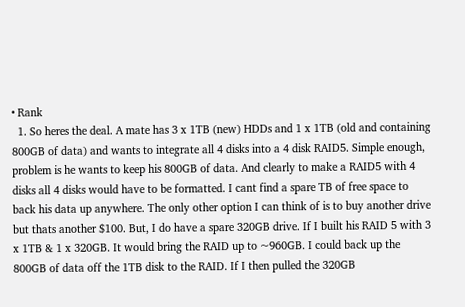• Rank
  1. So heres the deal. A mate has 3 x 1TB (new) HDDs and 1 x 1TB (old and containing 800GB of data) and wants to integrate all 4 disks into a 4 disk RAID5. Simple enough, problem is he wants to keep his 800GB of data. And clearly to make a RAID5 with 4 disks all 4 disks would have to be formatted. I cant find a spare TB of free space to back his data up anywhere. The only other option I can think of is to buy another drive but thats another $100. But, I do have a spare 320GB drive. If I built his RAID 5 with 3 x 1TB & 1 x 320GB. It would bring the RAID up to ~960GB. I could back up the 800GB of data off the 1TB disk to the RAID. If I then pulled the 320GB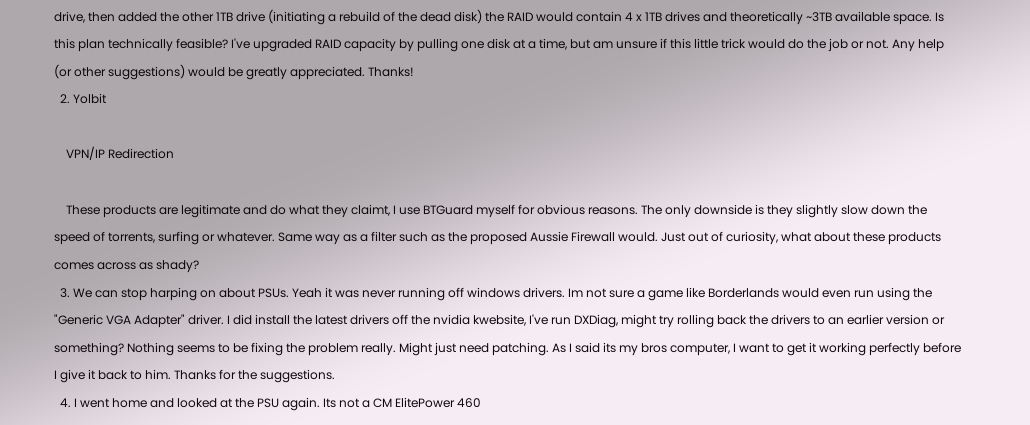drive, then added the other 1TB drive (initiating a rebuild of the dead disk) the RAID would contain 4 x 1TB drives and theoretically ~3TB available space. Is this plan technically feasible? I've upgraded RAID capacity by pulling one disk at a time, but am unsure if this little trick would do the job or not. Any help (or other suggestions) would be greatly appreciated. Thanks!
  2. Yolbit

    VPN/IP Redirection

    These products are legitimate and do what they claimt, I use BTGuard myself for obvious reasons. The only downside is they slightly slow down the speed of torrents, surfing or whatever. Same way as a filter such as the proposed Aussie Firewall would. Just out of curiosity, what about these products comes across as shady?
  3. We can stop harping on about PSUs. Yeah it was never running off windows drivers. Im not sure a game like Borderlands would even run using the "Generic VGA Adapter" driver. I did install the latest drivers off the nvidia kwebsite, I've run DXDiag, might try rolling back the drivers to an earlier version or something? Nothing seems to be fixing the problem really. Might just need patching. As I said its my bros computer, I want to get it working perfectly before I give it back to him. Thanks for the suggestions.
  4. I went home and looked at the PSU again. Its not a CM ElitePower 460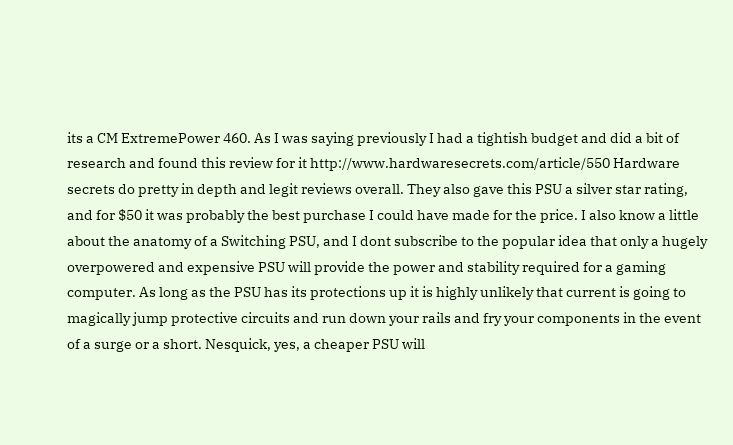its a CM ExtremePower 460. As I was saying previously I had a tightish budget and did a bit of research and found this review for it http://www.hardwaresecrets.com/article/550 Hardware secrets do pretty in depth and legit reviews overall. They also gave this PSU a silver star rating, and for $50 it was probably the best purchase I could have made for the price. I also know a little about the anatomy of a Switching PSU, and I dont subscribe to the popular idea that only a hugely overpowered and expensive PSU will provide the power and stability required for a gaming computer. As long as the PSU has its protections up it is highly unlikely that current is going to magically jump protective circuits and run down your rails and fry your components in the event of a surge or a short. Nesquick, yes, a cheaper PSU will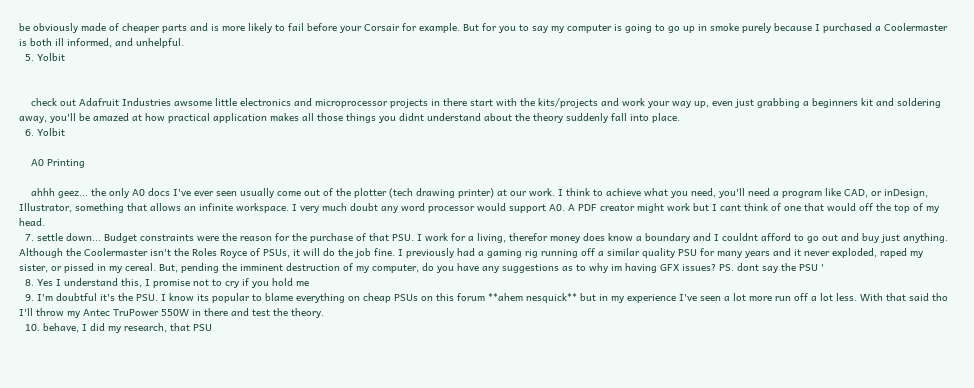be obviously made of cheaper parts and is more likely to fail before your Corsair for example. But for you to say my computer is going to go up in smoke purely because I purchased a Coolermaster is both ill informed, and unhelpful.
  5. Yolbit


    check out Adafruit Industries awsome little electronics and microprocessor projects in there start with the kits/projects and work your way up, even just grabbing a beginners kit and soldering away, you'll be amazed at how practical application makes all those things you didnt understand about the theory suddenly fall into place.
  6. Yolbit

    A0 Printing

    ahhh geez... the only A0 docs I've ever seen usually come out of the plotter (tech drawing printer) at our work. I think to achieve what you need, you'll need a program like CAD, or inDesign, Illustrator, something that allows an infinite workspace. I very much doubt any word processor would support A0. A PDF creator might work but I cant think of one that would off the top of my head.
  7. settle down... Budget constraints were the reason for the purchase of that PSU. I work for a living, therefor money does know a boundary and I couldnt afford to go out and buy just anything. Although the Coolermaster isn't the Roles Royce of PSUs, it will do the job fine. I previously had a gaming rig running off a similar quality PSU for many years and it never exploded, raped my sister, or pissed in my cereal. But, pending the imminent destruction of my computer, do you have any suggestions as to why im having GFX issues? PS. dont say the PSU '
  8. Yes I understand this, I promise not to cry if you hold me
  9. I'm doubtful it's the PSU. I know its popular to blame everything on cheap PSUs on this forum **ahem nesquick** but in my experience I've seen a lot more run off a lot less. With that said tho I'll throw my Antec TruPower 550W in there and test the theory.
  10. behave, I did my research, that PSU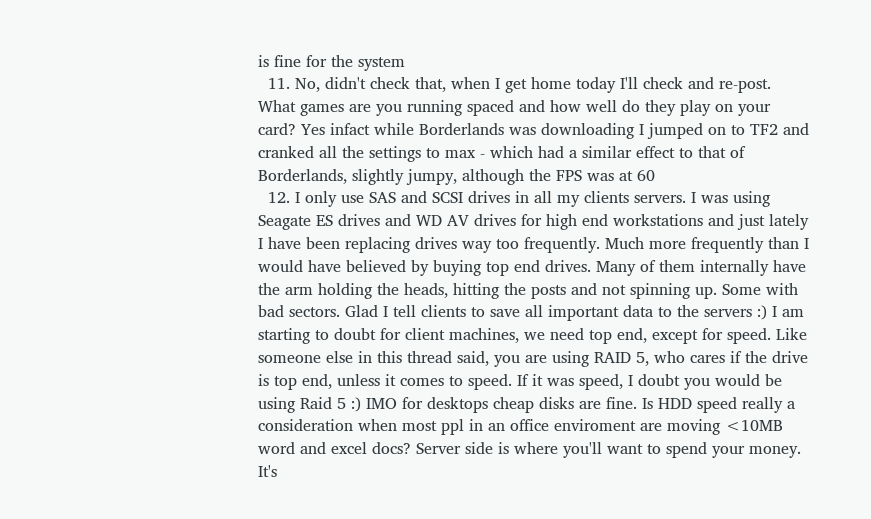is fine for the system
  11. No, didn't check that, when I get home today I'll check and re-post. What games are you running spaced and how well do they play on your card? Yes infact while Borderlands was downloading I jumped on to TF2 and cranked all the settings to max - which had a similar effect to that of Borderlands, slightly jumpy, although the FPS was at 60
  12. I only use SAS and SCSI drives in all my clients servers. I was using Seagate ES drives and WD AV drives for high end workstations and just lately I have been replacing drives way too frequently. Much more frequently than I would have believed by buying top end drives. Many of them internally have the arm holding the heads, hitting the posts and not spinning up. Some with bad sectors. Glad I tell clients to save all important data to the servers :) I am starting to doubt for client machines, we need top end, except for speed. Like someone else in this thread said, you are using RAID 5, who cares if the drive is top end, unless it comes to speed. If it was speed, I doubt you would be using Raid 5 :) IMO for desktops cheap disks are fine. Is HDD speed really a consideration when most ppl in an office enviroment are moving <10MB word and excel docs? Server side is where you'll want to spend your money. It's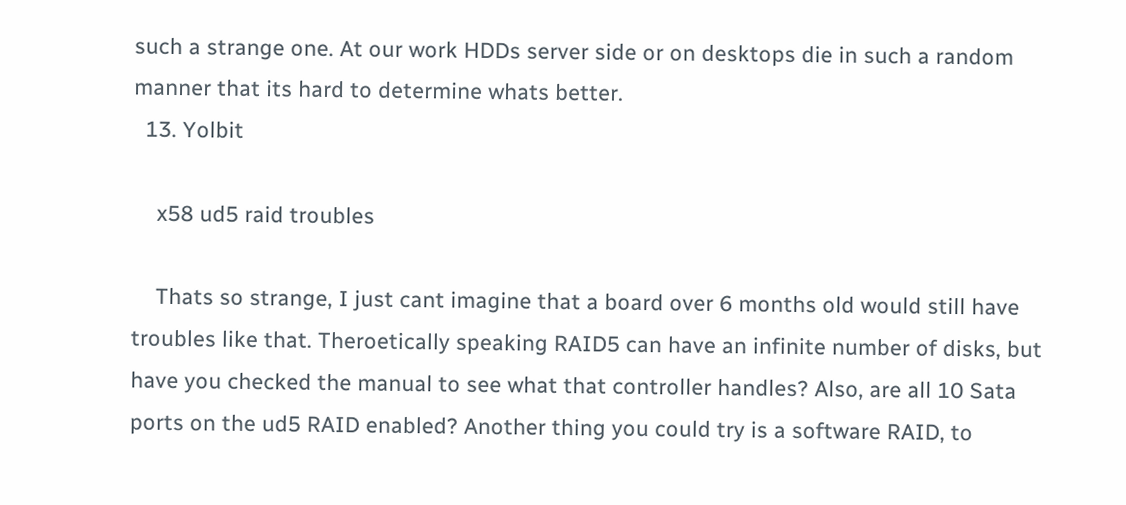such a strange one. At our work HDDs server side or on desktops die in such a random manner that its hard to determine whats better.
  13. Yolbit

    x58 ud5 raid troubles

    Thats so strange, I just cant imagine that a board over 6 months old would still have troubles like that. Theroetically speaking RAID5 can have an infinite number of disks, but have you checked the manual to see what that controller handles? Also, are all 10 Sata ports on the ud5 RAID enabled? Another thing you could try is a software RAID, to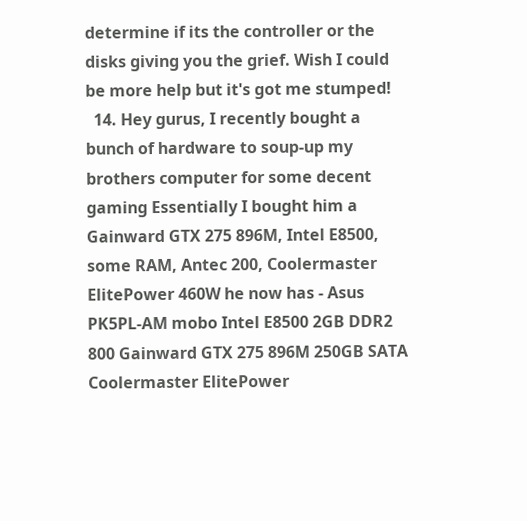determine if its the controller or the disks giving you the grief. Wish I could be more help but it's got me stumped!
  14. Hey gurus, I recently bought a bunch of hardware to soup-up my brothers computer for some decent gaming Essentially I bought him a Gainward GTX 275 896M, Intel E8500, some RAM, Antec 200, Coolermaster ElitePower 460W he now has - Asus PK5PL-AM mobo Intel E8500 2GB DDR2 800 Gainward GTX 275 896M 250GB SATA Coolermaster ElitePower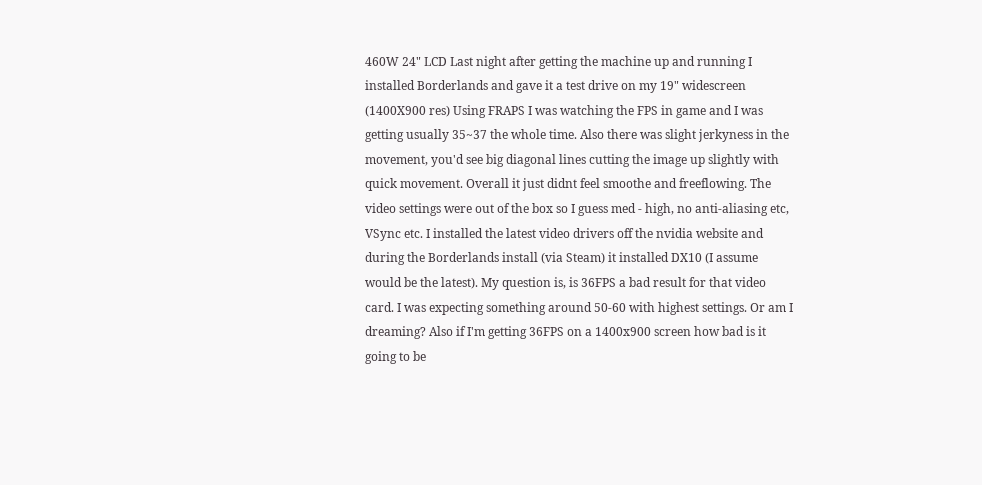460W 24" LCD Last night after getting the machine up and running I installed Borderlands and gave it a test drive on my 19" widescreen (1400X900 res) Using FRAPS I was watching the FPS in game and I was getting usually 35~37 the whole time. Also there was slight jerkyness in the movement, you'd see big diagonal lines cutting the image up slightly with quick movement. Overall it just didnt feel smoothe and freeflowing. The video settings were out of the box so I guess med - high, no anti-aliasing etc, VSync etc. I installed the latest video drivers off the nvidia website and during the Borderlands install (via Steam) it installed DX10 (I assume would be the latest). My question is, is 36FPS a bad result for that video card. I was expecting something around 50-60 with highest settings. Or am I dreaming? Also if I'm getting 36FPS on a 1400x900 screen how bad is it going to be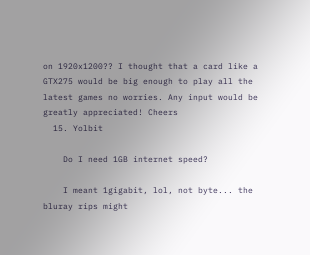on 1920x1200?? I thought that a card like a GTX275 would be big enough to play all the latest games no worries. Any input would be greatly appreciated! Cheers
  15. Yolbit

    Do I need 1GB internet speed?

    I meant 1gigabit, lol, not byte... the bluray rips might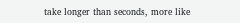take longer than seconds, more like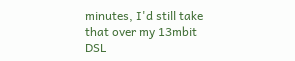minutes, I'd still take that over my 13mbit DSL